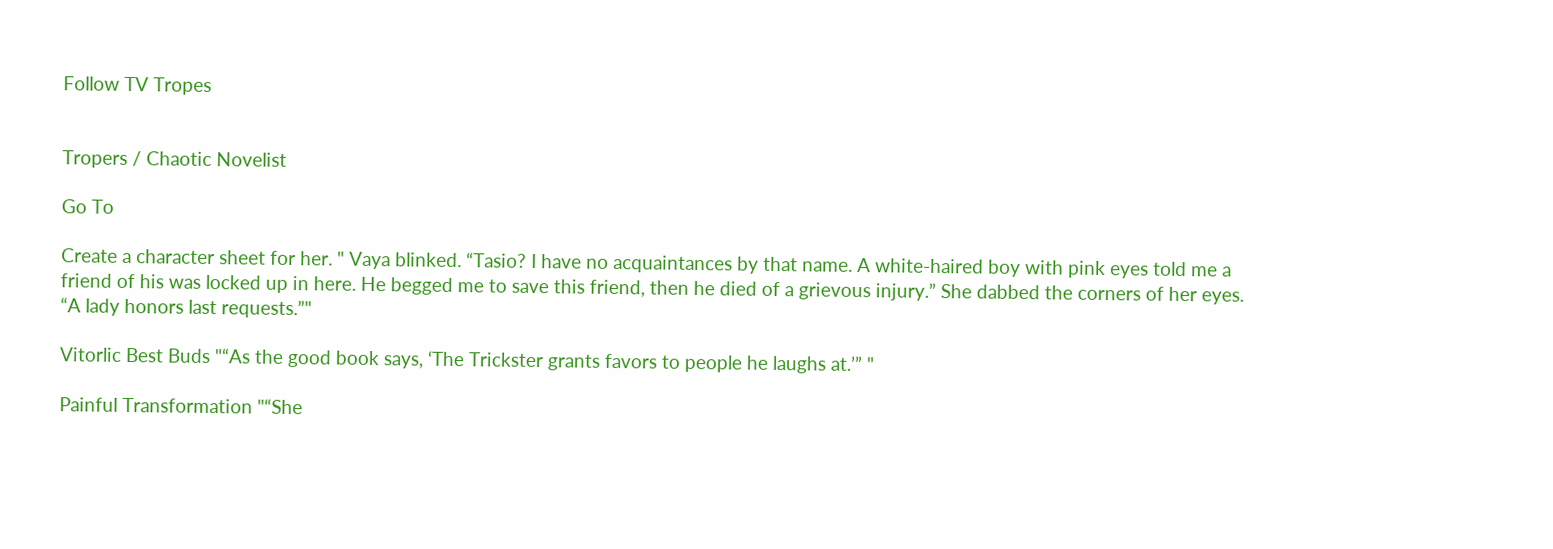Follow TV Tropes


Tropers / Chaotic Novelist

Go To

Create a character sheet for her. " Vaya blinked. “Tasio? I have no acquaintances by that name. A white-haired boy with pink eyes told me a friend of his was locked up in here. He begged me to save this friend, then he died of a grievous injury.” She dabbed the corners of her eyes. “A lady honors last requests.”"

Vitorlic Best Buds "“As the good book says, ‘The Trickster grants favors to people he laughs at.’” "

Painful Transformation "“She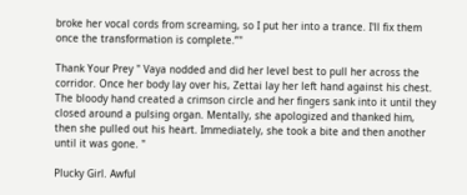broke her vocal cords from screaming, so I put her into a trance. I'll fix them once the transformation is complete.”"

Thank Your Prey " Vaya nodded and did her level best to pull her across the corridor. Once her body lay over his, Zettai lay her left hand against his chest. The bloody hand created a crimson circle and her fingers sank into it until they closed around a pulsing organ. Mentally, she apologized and thanked him, then she pulled out his heart. Immediately, she took a bite and then another until it was gone. "

Plucky Girl. Awful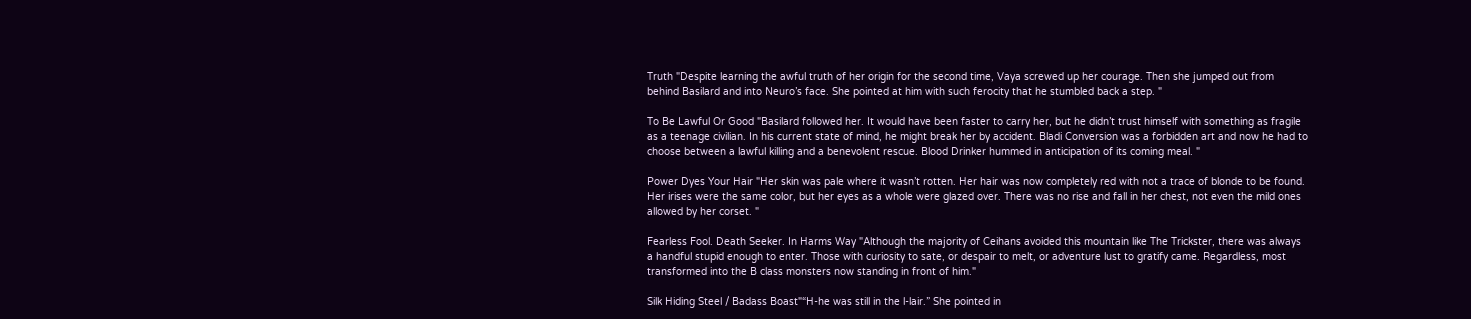Truth "Despite learning the awful truth of her origin for the second time, Vaya screwed up her courage. Then she jumped out from behind Basilard and into Neuro’s face. She pointed at him with such ferocity that he stumbled back a step. "

To Be Lawful Or Good "Basilard followed her. It would have been faster to carry her, but he didn’t trust himself with something as fragile as a teenage civilian. In his current state of mind, he might break her by accident. Bladi Conversion was a forbidden art and now he had to choose between a lawful killing and a benevolent rescue. Blood Drinker hummed in anticipation of its coming meal. "

Power Dyes Your Hair "Her skin was pale where it wasn’t rotten. Her hair was now completely red with not a trace of blonde to be found. Her irises were the same color, but her eyes as a whole were glazed over. There was no rise and fall in her chest, not even the mild ones allowed by her corset. "

Fearless Fool. Death Seeker. In Harms Way "Although the majority of Ceihans avoided this mountain like The Trickster, there was always a handful stupid enough to enter. Those with curiosity to sate, or despair to melt, or adventure lust to gratify came. Regardless, most transformed into the B class monsters now standing in front of him."

Silk Hiding Steel / Badass Boast"“H-he was still in the l-lair.” She pointed in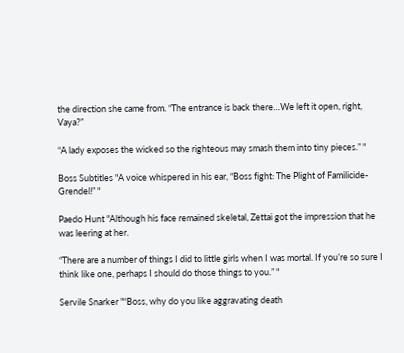the direction she came from. “The entrance is back there…We left it open, right, Vaya?”

“A lady exposes the wicked so the righteous may smash them into tiny pieces.” "

Boss Subtitles "A voice whispered in his ear, “Boss fight: The Plight of Familicide-Grendel!” "

Paedo Hunt "Although his face remained skeletal, Zettai got the impression that he was leering at her.

“There are a number of things I did to little girls when I was mortal. If you’re so sure I think like one, perhaps I should do those things to you.” "

Servile Snarker "“Boss, why do you like aggravating death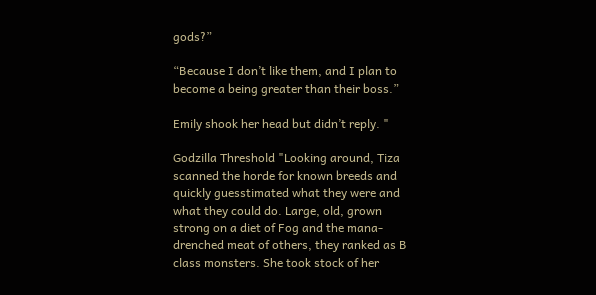gods?”

“Because I don’t like them, and I plan to become a being greater than their boss.”

Emily shook her head but didn’t reply. "

Godzilla Threshold "Looking around, Tiza scanned the horde for known breeds and quickly guesstimated what they were and what they could do. Large, old, grown strong on a diet of Fog and the mana-drenched meat of others, they ranked as B class monsters. She took stock of her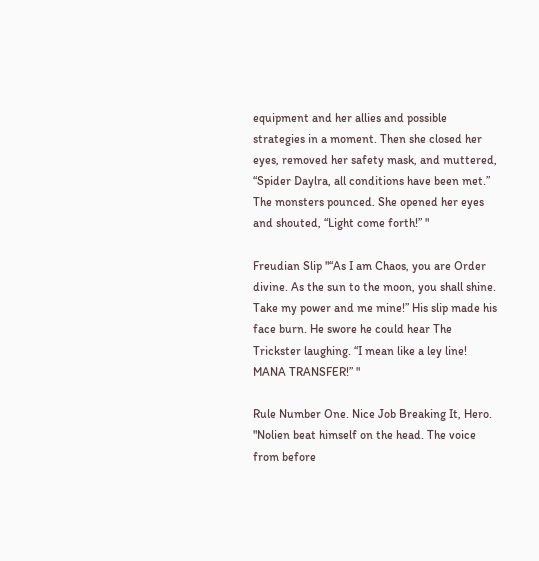equipment and her allies and possible strategies in a moment. Then she closed her eyes, removed her safety mask, and muttered, “Spider Daylra, all conditions have been met.” The monsters pounced. She opened her eyes and shouted, “Light come forth!” "

Freudian Slip "“As I am Chaos, you are Order divine. As the sun to the moon, you shall shine. Take my power and me mine!” His slip made his face burn. He swore he could hear The Trickster laughing. “I mean like a ley line! MANA TRANSFER!” "

Rule Number One. Nice Job Breaking It, Hero. "Nolien beat himself on the head. The voice from before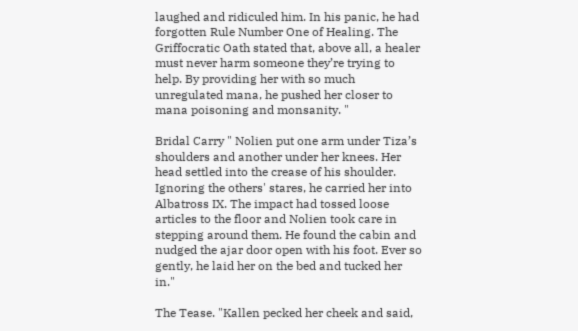laughed and ridiculed him. In his panic, he had forgotten Rule Number One of Healing. The Griffocratic Oath stated that, above all, a healer must never harm someone they’re trying to help. By providing her with so much unregulated mana, he pushed her closer to mana poisoning and monsanity. "

Bridal Carry " Nolien put one arm under Tiza’s shoulders and another under her knees. Her head settled into the crease of his shoulder. Ignoring the others' stares, he carried her into Albatross IX. The impact had tossed loose articles to the floor and Nolien took care in stepping around them. He found the cabin and nudged the ajar door open with his foot. Ever so gently, he laid her on the bed and tucked her in."

The Tease. "Kallen pecked her cheek and said,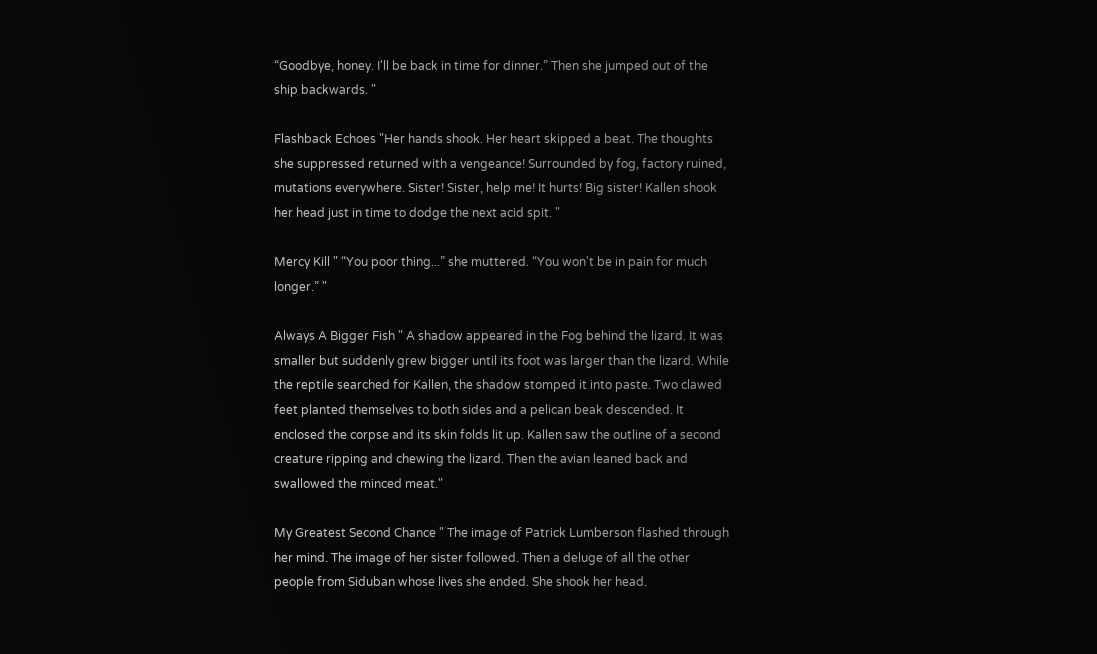“Goodbye, honey. I'll be back in time for dinner.” Then she jumped out of the ship backwards. "

Flashback Echoes "Her hands shook. Her heart skipped a beat. The thoughts she suppressed returned with a vengeance! Surrounded by fog, factory ruined, mutations everywhere. Sister! Sister, help me! It hurts! Big sister! Kallen shook her head just in time to dodge the next acid spit. "

Mercy Kill " “You poor thing...” she muttered. “You won't be in pain for much longer.” "

Always A Bigger Fish " A shadow appeared in the Fog behind the lizard. It was smaller but suddenly grew bigger until its foot was larger than the lizard. While the reptile searched for Kallen, the shadow stomped it into paste. Two clawed feet planted themselves to both sides and a pelican beak descended. It enclosed the corpse and its skin folds lit up. Kallen saw the outline of a second creature ripping and chewing the lizard. Then the avian leaned back and swallowed the minced meat."

My Greatest Second Chance " The image of Patrick Lumberson flashed through her mind. The image of her sister followed. Then a deluge of all the other people from Siduban whose lives she ended. She shook her head.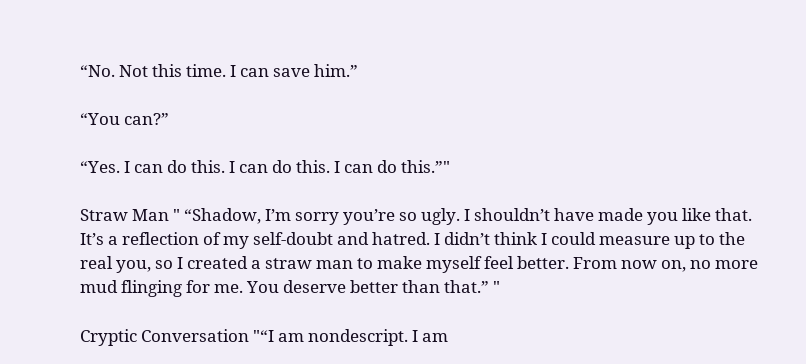“No. Not this time. I can save him.”

“You can?”

“Yes. I can do this. I can do this. I can do this.”"

Straw Man " “Shadow, I’m sorry you’re so ugly. I shouldn’t have made you like that. It’s a reflection of my self-doubt and hatred. I didn’t think I could measure up to the real you, so I created a straw man to make myself feel better. From now on, no more mud flinging for me. You deserve better than that.” "

Cryptic Conversation "“I am nondescript. I am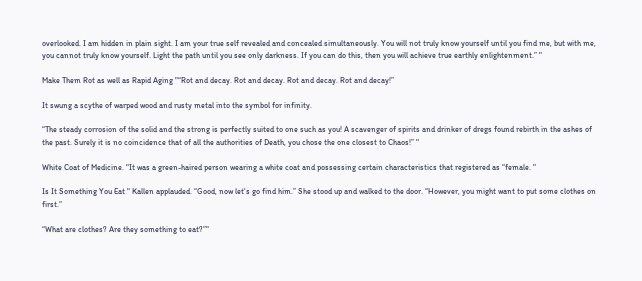overlooked. I am hidden in plain sight. I am your true self revealed and concealed simultaneously. You will not truly know yourself until you find me, but with me, you cannot truly know yourself. Light the path until you see only darkness. If you can do this, then you will achieve true earthly enlightenment.” "

Make Them Rot as well as Rapid Aging "“Rot and decay. Rot and decay. Rot and decay. Rot and decay!”

It swung a scythe of warped wood and rusty metal into the symbol for infinity.

“The steady corrosion of the solid and the strong is perfectly suited to one such as you! A scavenger of spirits and drinker of dregs found rebirth in the ashes of the past. Surely it is no coincidence that of all the authorities of Death, you chose the one closest to Chaos!” "

White Coat of Medicine. "It was a green-haired person wearing a white coat and possessing certain characteristics that registered as “female. "

Is It Something You Eat " Kallen applauded. “Good, now let's go find him.” She stood up and walked to the door. “However, you might want to put some clothes on first.”

“What are clothes? Are they something to eat?”"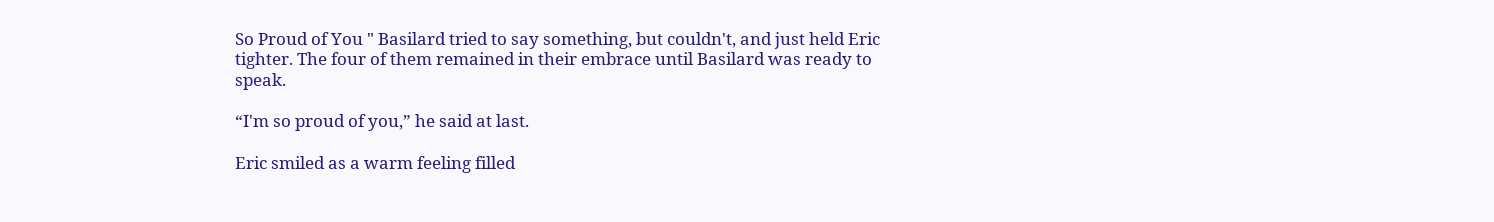So Proud of You " Basilard tried to say something, but couldn't, and just held Eric tighter. The four of them remained in their embrace until Basilard was ready to speak.

“I'm so proud of you,” he said at last.

Eric smiled as a warm feeling filled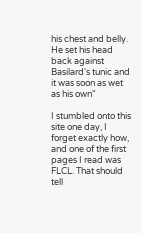his chest and belly. He set his head back against Basilard's tunic and it was soon as wet as his own"

I stumbled onto this site one day, I forget exactly how, and one of the first pages I read was FLCL. That should tell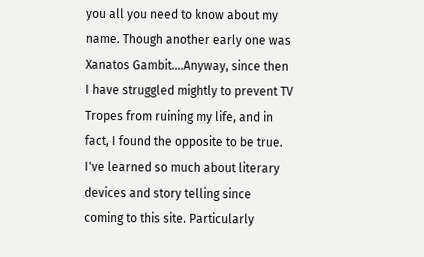you all you need to know about my name. Though another early one was Xanatos Gambit....Anyway, since then I have struggled mightly to prevent TV Tropes from ruining my life, and in fact, I found the opposite to be true. I've learned so much about literary devices and story telling since coming to this site. Particularly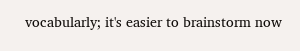vocabularly; it's easier to brainstorm now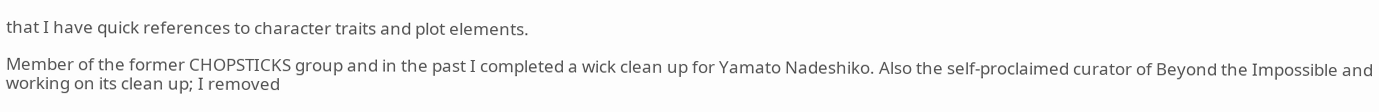that I have quick references to character traits and plot elements.

Member of the former CHOPSTICKS group and in the past I completed a wick clean up for Yamato Nadeshiko. Also the self-proclaimed curator of Beyond the Impossible and working on its clean up; I removed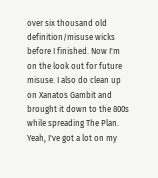over six thousand old definition/misuse wicks before I finished. Now I'm on the look out for future misuse. I also do clean up on Xanatos Gambit and brought it down to the 800s while spreading The Plan. Yeah, I've got a lot on my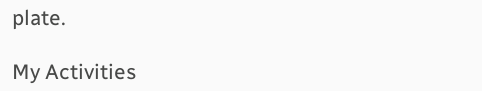plate.

My Activities